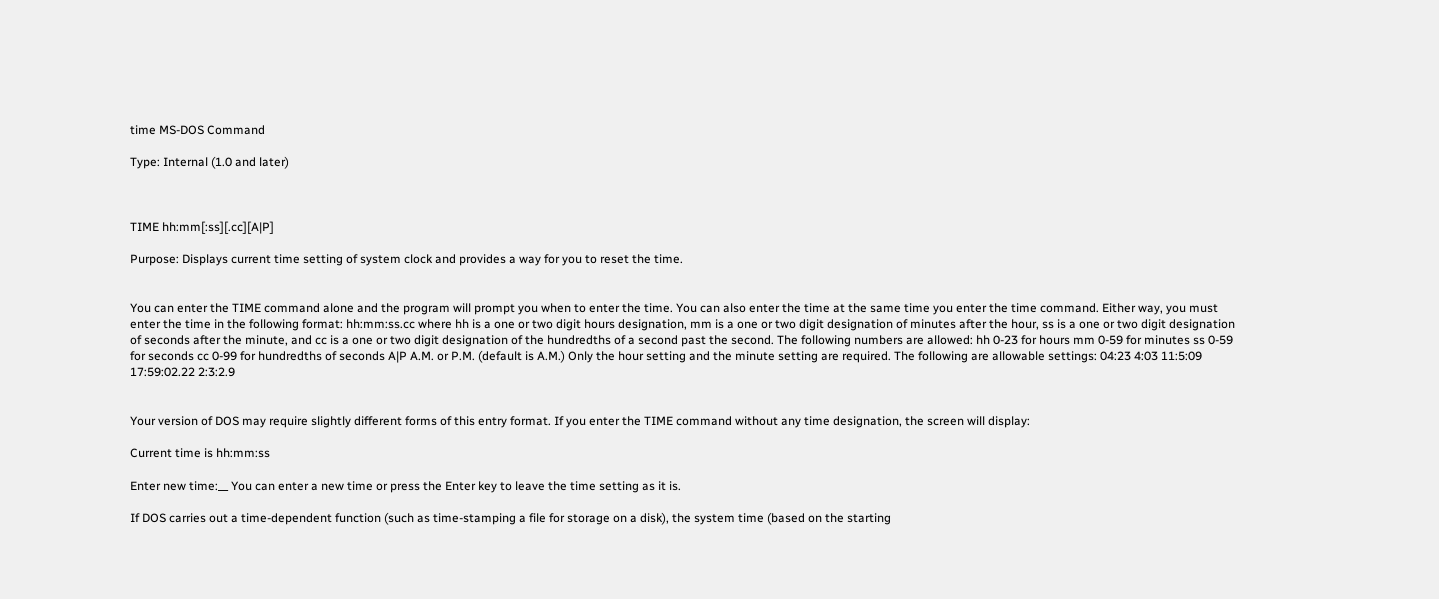time MS-DOS Command

Type: Internal (1.0 and later)



TIME hh:mm[:ss][.cc][A|P]

Purpose: Displays current time setting of system clock and provides a way for you to reset the time.


You can enter the TIME command alone and the program will prompt you when to enter the time. You can also enter the time at the same time you enter the time command. Either way, you must enter the time in the following format: hh:mm:ss.cc where hh is a one or two digit hours designation, mm is a one or two digit designation of minutes after the hour, ss is a one or two digit designation of seconds after the minute, and cc is a one or two digit designation of the hundredths of a second past the second. The following numbers are allowed: hh 0-23 for hours mm 0-59 for minutes ss 0-59 for seconds cc 0-99 for hundredths of seconds A|P A.M. or P.M. (default is A.M.) Only the hour setting and the minute setting are required. The following are allowable settings: 04:23 4:03 11:5:09 17:59:02.22 2:3:2.9


Your version of DOS may require slightly different forms of this entry format. If you enter the TIME command without any time designation, the screen will display:

Current time is hh:mm:ss

Enter new time:__ You can enter a new time or press the Enter key to leave the time setting as it is.

If DOS carries out a time-dependent function (such as time-stamping a file for storage on a disk), the system time (based on the starting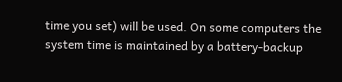time you set) will be used. On some computers the system time is maintained by a battery-backup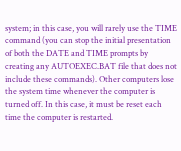system; in this case, you will rarely use the TIME command (you can stop the initial presentation of both the DATE and TIME prompts by creating any AUTOEXEC.BAT file that does not include these commands). Other computers lose the system time whenever the computer is turned off. In this case, it must be reset each time the computer is restarted.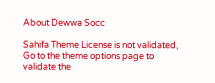About Dewwa Socc

Sahifa Theme License is not validated, Go to the theme options page to validate the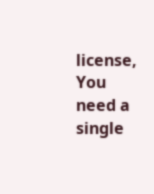license, You need a single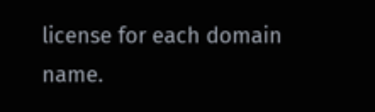license for each domain name.